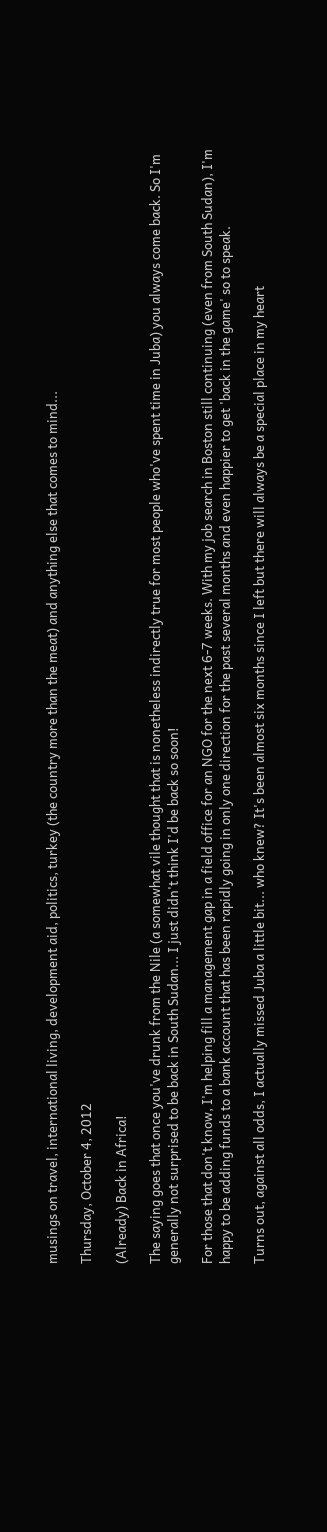musings on travel, international living, development aid, politics, turkey (the country more than the meat) and anything else that comes to mind...

Thursday, October 4, 2012

(Already) Back in Africa!

The saying goes that once you've drunk from the Nile (a somewhat vile thought that is nonetheless indirectly true for most people who've spent time in Juba) you always come back. So I'm generally not surprised to be back in South Sudan... I just didn't think I'd be back so soon!

For those that don't know, I'm helping fill a management gap in a field office for an NGO for the next 6-7 weeks. With my job search in Boston still continuing (even from South Sudan), I'm happy to be adding funds to a bank account that has been rapidly going in only one direction for the past several months and even happier to get 'back in the game' so to speak.

Turns out, against all odds, I actually missed Juba a little bit... who knew? It's been almost six months since I left but there will always be a special place in my heart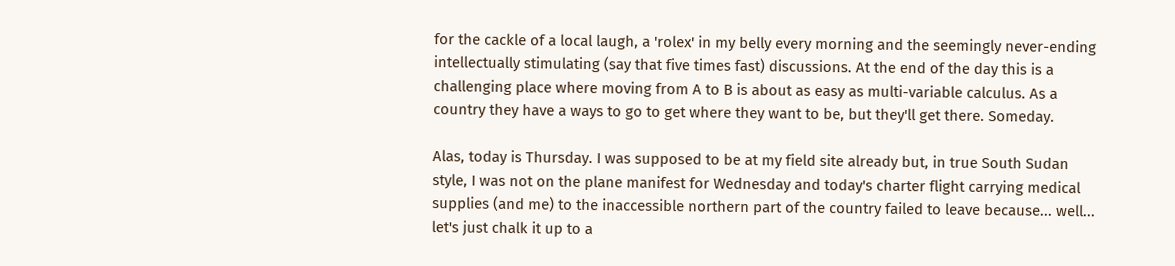for the cackle of a local laugh, a 'rolex' in my belly every morning and the seemingly never-ending intellectually stimulating (say that five times fast) discussions. At the end of the day this is a challenging place where moving from A to B is about as easy as multi-variable calculus. As a country they have a ways to go to get where they want to be, but they'll get there. Someday.

Alas, today is Thursday. I was supposed to be at my field site already but, in true South Sudan style, I was not on the plane manifest for Wednesday and today's charter flight carrying medical supplies (and me) to the inaccessible northern part of the country failed to leave because... well... let's just chalk it up to a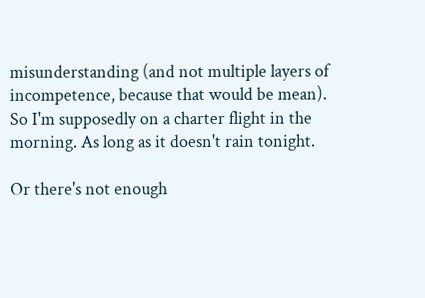misunderstanding (and not multiple layers of incompetence, because that would be mean). So I'm supposedly on a charter flight in the morning. As long as it doesn't rain tonight.

Or there's not enough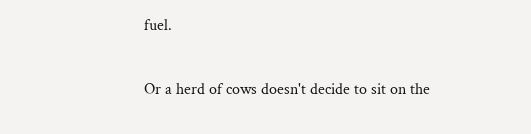fuel.

Or a herd of cows doesn't decide to sit on the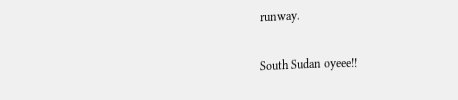runway.

South Sudan oyeee!!